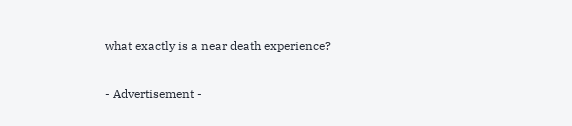what exactly is a near death experience?

- Advertisement -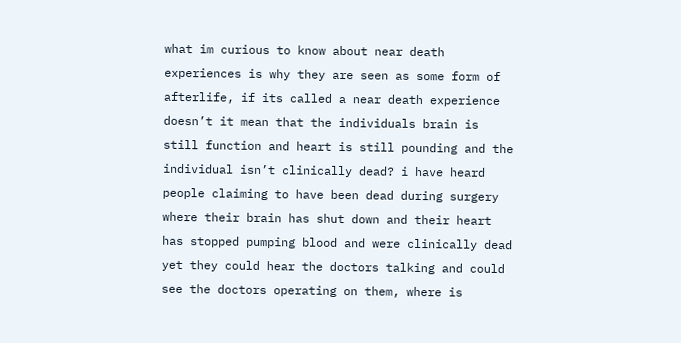what im curious to know about near death experiences is why they are seen as some form of afterlife, if its called a near death experience doesn’t it mean that the individuals brain is still function and heart is still pounding and the individual isn’t clinically dead? i have heard people claiming to have been dead during surgery where their brain has shut down and their heart has stopped pumping blood and were clinically dead yet they could hear the doctors talking and could see the doctors operating on them, where is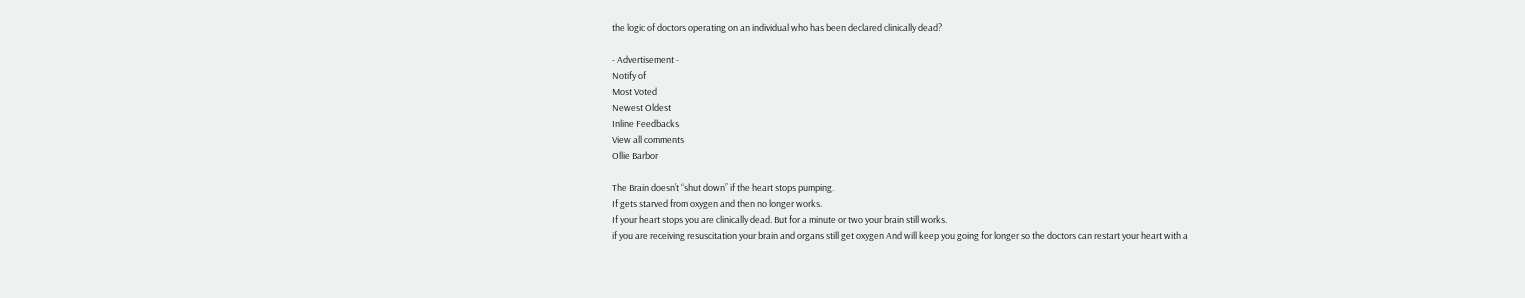the logic of doctors operating on an individual who has been declared clinically dead?

- Advertisement -
Notify of
Most Voted
Newest Oldest
Inline Feedbacks
View all comments
Ollie Barbor

The Brain doesn’t “shut down” if the heart stops pumping.
If gets starved from oxygen and then no longer works.
If your heart stops you are clinically dead. But for a minute or two your brain still works.
if you are receiving resuscitation your brain and organs still get oxygen And will keep you going for longer so the doctors can restart your heart with a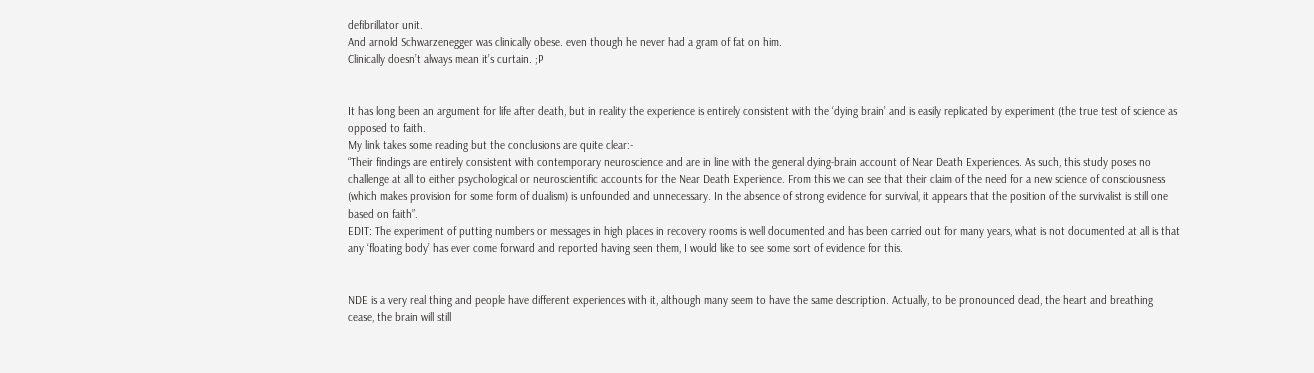defibrillator unit.
And arnold Schwarzenegger was clinically obese. even though he never had a gram of fat on him.
Clinically doesn’t always mean it’s curtain. ;P


It has long been an argument for life after death, but in reality the experience is entirely consistent with the ‘dying brain’ and is easily replicated by experiment (the true test of science as opposed to faith.
My link takes some reading but the conclusions are quite clear:-
“Their findings are entirely consistent with contemporary neuroscience and are in line with the general dying-brain account of Near Death Experiences. As such, this study poses no challenge at all to either psychological or neuroscientific accounts for the Near Death Experience. From this we can see that their claim of the need for a new science of consciousness (which makes provision for some form of dualism) is unfounded and unnecessary. In the absence of strong evidence for survival, it appears that the position of the survivalist is still one based on faith”.
EDIT: The experiment of putting numbers or messages in high places in recovery rooms is well documented and has been carried out for many years, what is not documented at all is that any ‘floating body’ has ever come forward and reported having seen them, I would like to see some sort of evidence for this.


NDE is a very real thing and people have different experiences with it, although many seem to have the same description. Actually, to be pronounced dead, the heart and breathing cease, the brain will still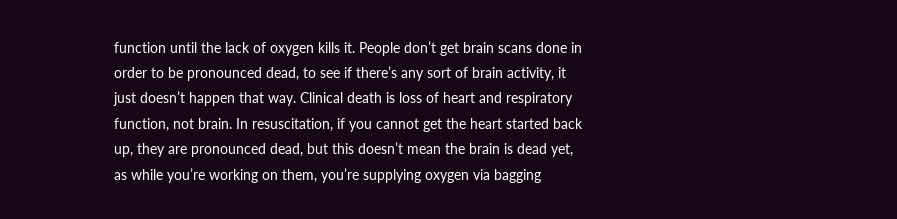function until the lack of oxygen kills it. People don’t get brain scans done in order to be pronounced dead, to see if there’s any sort of brain activity, it just doesn’t happen that way. Clinical death is loss of heart and respiratory function, not brain. In resuscitation, if you cannot get the heart started back up, they are pronounced dead, but this doesn’t mean the brain is dead yet, as while you’re working on them, you’re supplying oxygen via bagging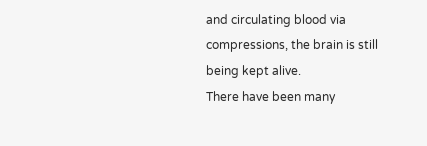and circulating blood via compressions, the brain is still being kept alive.
There have been many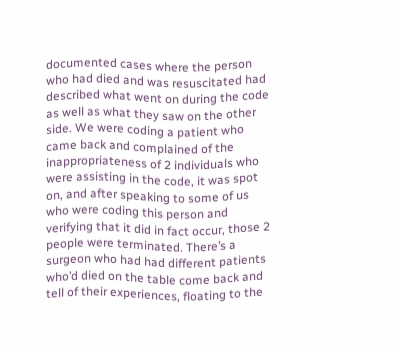documented cases where the person who had died and was resuscitated had described what went on during the code as well as what they saw on the other side. We were coding a patient who came back and complained of the inappropriateness of 2 individuals who were assisting in the code, it was spot on, and after speaking to some of us who were coding this person and verifying that it did in fact occur, those 2 people were terminated. There’s a surgeon who had had different patients who’d died on the table come back and tell of their experiences, floating to the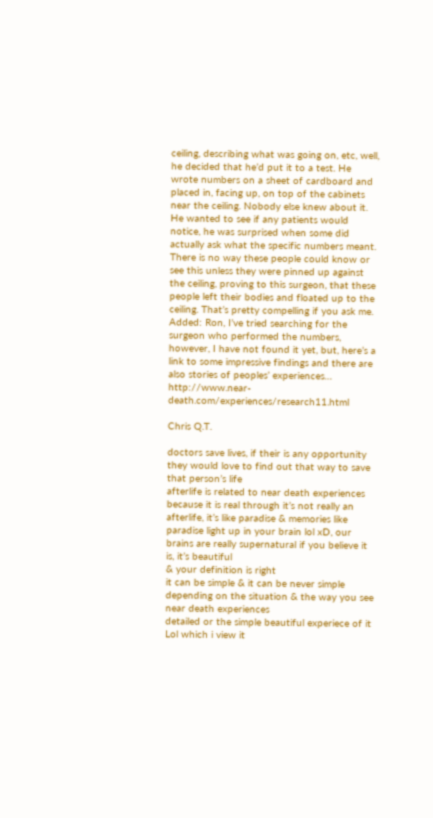ceiling, describing what was going on, etc, well, he decided that he’d put it to a test. He wrote numbers on a sheet of cardboard and placed in, facing up, on top of the cabinets near the ceiling. Nobody else knew about it. He wanted to see if any patients would notice, he was surprised when some did actually ask what the specific numbers meant. There is no way these people could know or see this unless they were pinned up against the ceiling, proving to this surgeon, that these people left their bodies and floated up to the ceiling. That’s pretty compelling if you ask me.
Added: Ron, I’ve tried searching for the surgeon who performed the numbers, however, I have not found it yet, but, here’s a link to some impressive findings and there are also stories of peoples’ experiences… http://www.near-death.com/experiences/research11.html

Chris Q.T.

doctors save lives, if their is any opportunity they would love to find out that way to save that person’s life
afterlife is related to near death experiences because it is real through it’s not really an afterlife, it’s like paradise & memories like paradise light up in your brain lol xD, our brains are really supernatural if you believe it is, it’s beautiful
& your definition is right
it can be simple & it can be never simple depending on the situation & the way you see near death experiences
detailed or the simple beautiful experiece of it Lol which i view it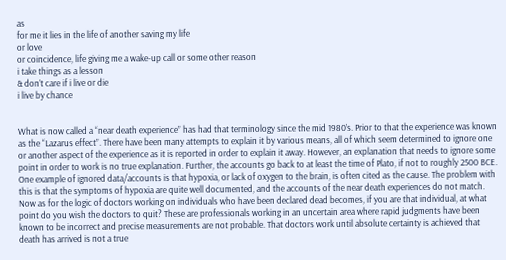as
for me it lies in the life of another saving my life
or love
or coincidence, life giving me a wake-up call or some other reason
i take things as a lesson
& don’t care if i live or die
i live by chance


What is now called a “near death experience” has had that terminology since the mid 1980’s. Prior to that the experience was known as the “Lazarus effect”. There have been many attempts to explain it by various means, all of which seem determined to ignore one or another aspect of the experience as it is reported in order to explain it away. However, an explanation that needs to ignore some point in order to work is no true explanation. Further, the accounts go back to at least the time of Plato, if not to roughly 2500 BCE.
One example of ignored data/accounts is that hypoxia, or lack of oxygen to the brain, is often cited as the cause. The problem with this is that the symptoms of hypoxia are quite well documented, and the accounts of the near death experiences do not match.
Now as for the logic of doctors working on individuals who have been declared dead becomes, if you are that individual, at what point do you wish the doctors to quit? These are professionals working in an uncertain area where rapid judgments have been known to be incorrect and precise measurements are not probable. That doctors work until absolute certainty is achieved that death has arrived is not a true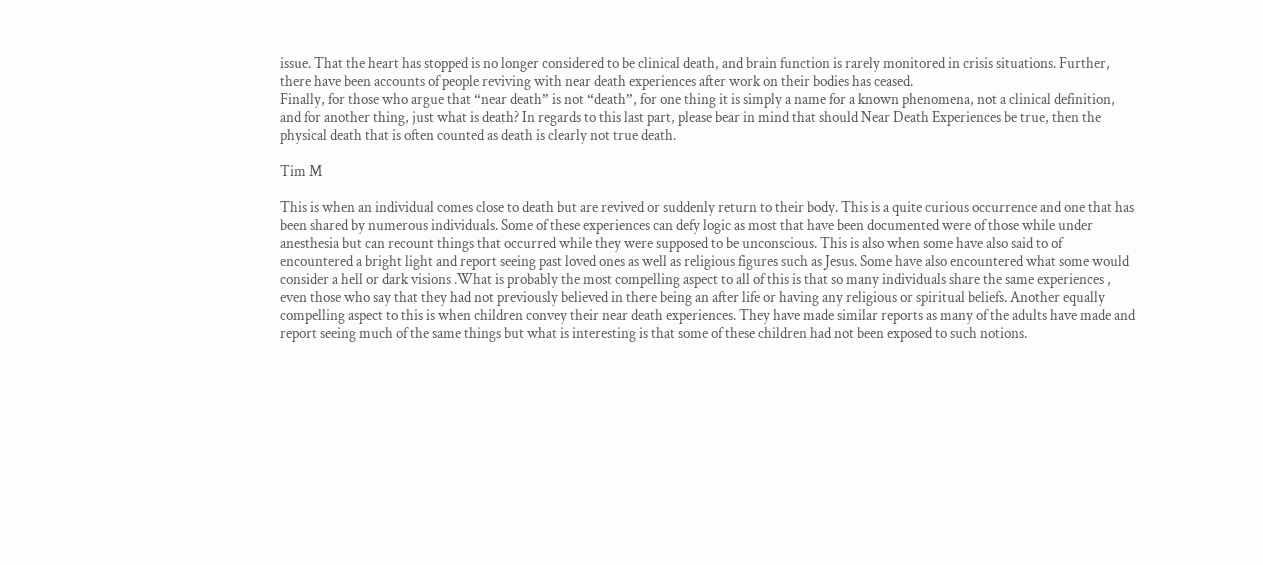issue. That the heart has stopped is no longer considered to be clinical death, and brain function is rarely monitored in crisis situations. Further, there have been accounts of people reviving with near death experiences after work on their bodies has ceased.
Finally, for those who argue that “near death” is not “death”, for one thing it is simply a name for a known phenomena, not a clinical definition, and for another thing, just what is death? In regards to this last part, please bear in mind that should Near Death Experiences be true, then the physical death that is often counted as death is clearly not true death.

Tim M

This is when an individual comes close to death but are revived or suddenly return to their body. This is a quite curious occurrence and one that has been shared by numerous individuals. Some of these experiences can defy logic as most that have been documented were of those while under anesthesia but can recount things that occurred while they were supposed to be unconscious. This is also when some have also said to of encountered a bright light and report seeing past loved ones as well as religious figures such as Jesus. Some have also encountered what some would consider a hell or dark visions .What is probably the most compelling aspect to all of this is that so many individuals share the same experiences , even those who say that they had not previously believed in there being an after life or having any religious or spiritual beliefs. Another equally compelling aspect to this is when children convey their near death experiences. They have made similar reports as many of the adults have made and report seeing much of the same things but what is interesting is that some of these children had not been exposed to such notions.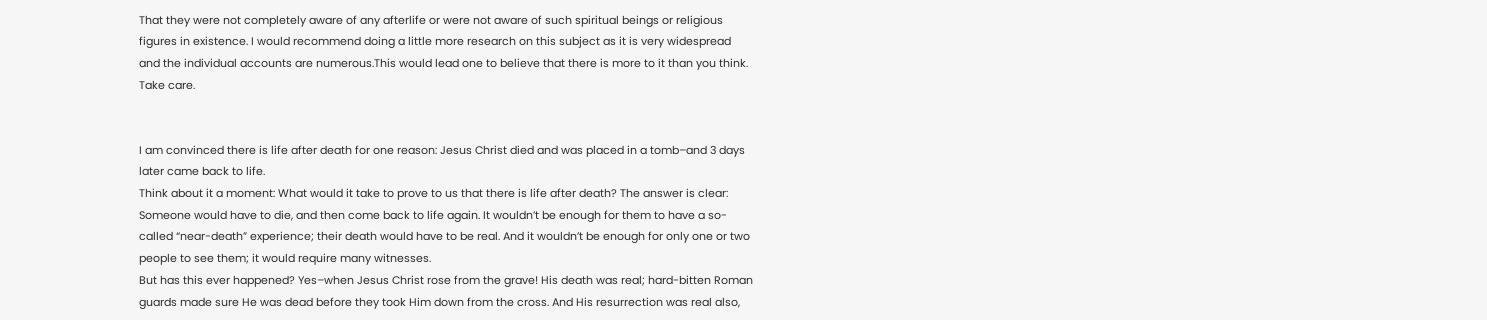That they were not completely aware of any afterlife or were not aware of such spiritual beings or religious figures in existence. I would recommend doing a little more research on this subject as it is very widespread and the individual accounts are numerous.This would lead one to believe that there is more to it than you think. Take care.


I am convinced there is life after death for one reason: Jesus Christ died and was placed in a tomb–and 3 days later came back to life.
Think about it a moment: What would it take to prove to us that there is life after death? The answer is clear: Someone would have to die, and then come back to life again. It wouldn’t be enough for them to have a so-called “near-death” experience; their death would have to be real. And it wouldn’t be enough for only one or two people to see them; it would require many witnesses.
But has this ever happened? Yes–when Jesus Christ rose from the grave! His death was real; hard-bitten Roman guards made sure He was dead before they took Him down from the cross. And His resurrection was real also,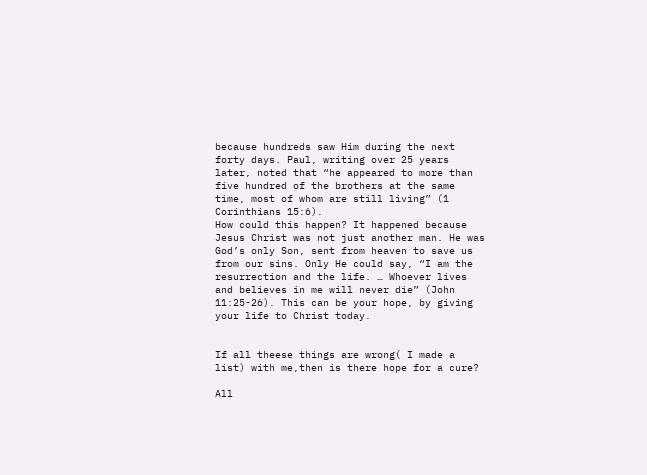because hundreds saw Him during the next forty days. Paul, writing over 25 years later, noted that “he appeared to more than five hundred of the brothers at the same time, most of whom are still living” (1 Corinthians 15:6).
How could this happen? It happened because Jesus Christ was not just another man. He was God’s only Son, sent from heaven to save us from our sins. Only He could say, “I am the resurrection and the life. … Whoever lives and believes in me will never die” (John 11:25-26). This can be your hope, by giving your life to Christ today.


If all theese things are wrong( I made a list) with me,then is there hope for a cure?

All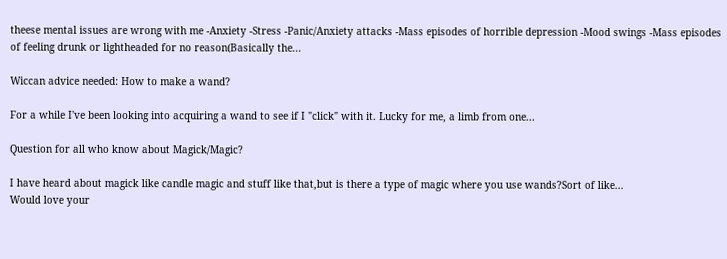theese mental issues are wrong with me -Anxiety -Stress -Panic/Anxiety attacks -Mass episodes of horrible depression -Mood swings -Mass episodes of feeling drunk or lightheaded for no reason(Basically the...

Wiccan advice needed: How to make a wand?

For a while I've been looking into acquiring a wand to see if I "click" with it. Lucky for me, a limb from one...

Question for all who know about Magick/Magic?

I have heard about magick like candle magic and stuff like that,but is there a type of magic where you use wands?Sort of like...
Would love your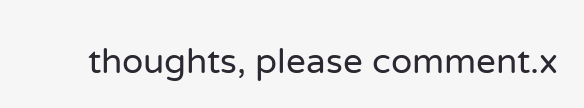thoughts, please comment.x